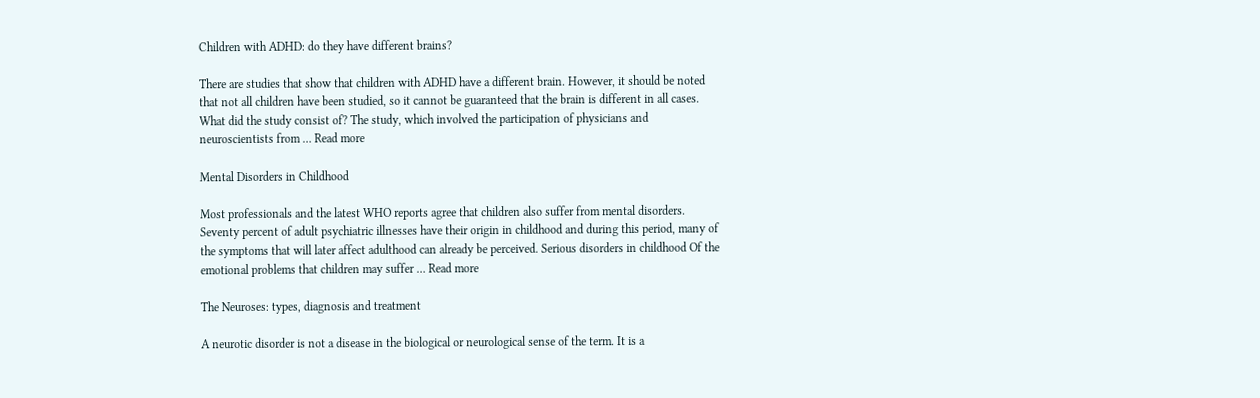Children with ADHD: do they have different brains?

There are studies that show that children with ADHD have a different brain. However, it should be noted that not all children have been studied, so it cannot be guaranteed that the brain is different in all cases. What did the study consist of? The study, which involved the participation of physicians and neuroscientists from … Read more

Mental Disorders in Childhood

Most professionals and the latest WHO reports agree that children also suffer from mental disorders. Seventy percent of adult psychiatric illnesses have their origin in childhood and during this period, many of the symptoms that will later affect adulthood can already be perceived. Serious disorders in childhood Of the emotional problems that children may suffer … Read more

The Neuroses: types, diagnosis and treatment

A neurotic disorder is not a disease in the biological or neurological sense of the term. It is a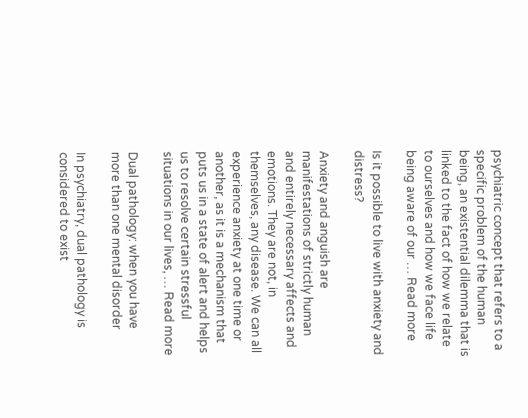psychiatric concept that refers to a specific problem of the human being, an existential dilemma that is linked to the fact of how we relate to ourselves and how we face life being aware of our … Read more

Is it possible to live with anxiety and distress?

Anxiety and anguish are manifestations of strictly human and entirely necessary affects and emotions. They are not, in themselves, any disease. We can all experience anxiety at one time or another, as it is a mechanism that puts us in a state of alert and helps us to resolve certain stressful situations in our lives, … Read more

Dual pathology: when you have more than one mental disorder

In psychiatry, dual pathology is considered to exist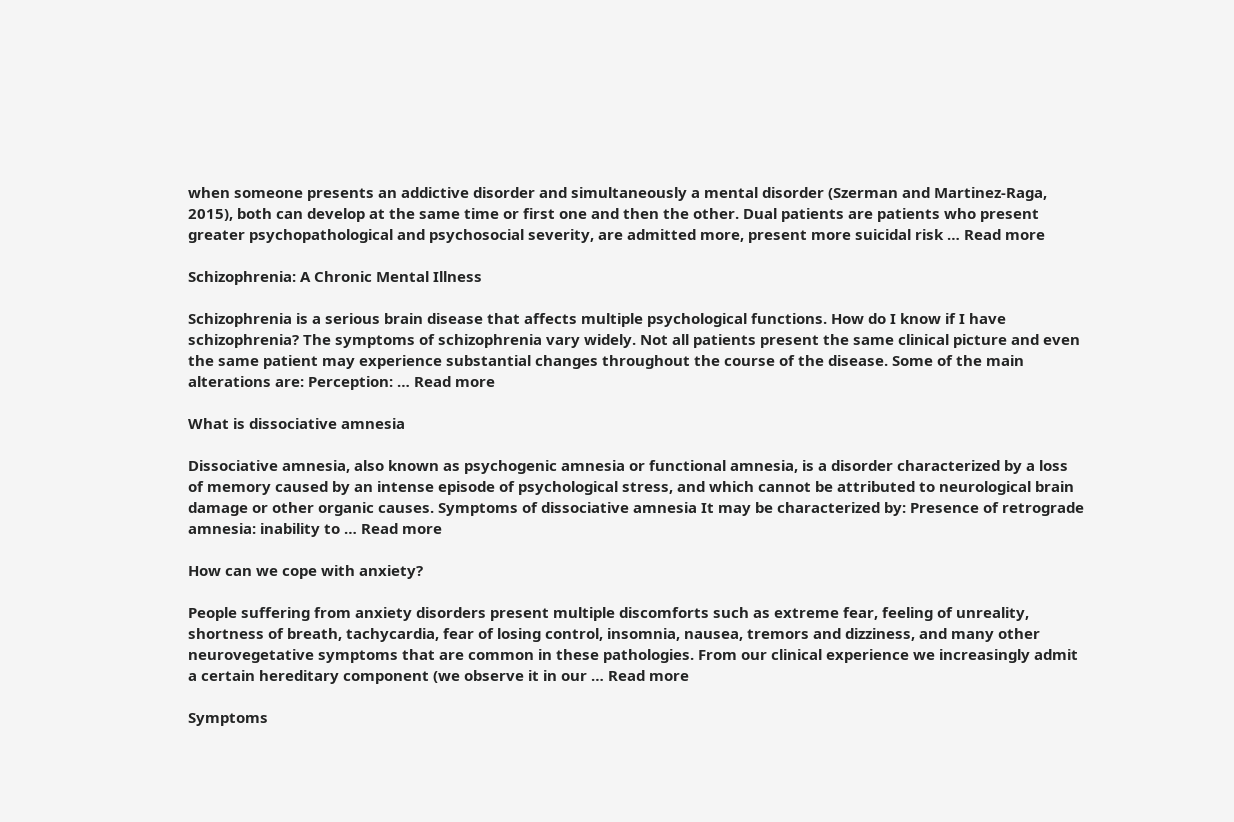when someone presents an addictive disorder and simultaneously a mental disorder (Szerman and Martinez-Raga, 2015), both can develop at the same time or first one and then the other. Dual patients are patients who present greater psychopathological and psychosocial severity, are admitted more, present more suicidal risk … Read more

Schizophrenia: A Chronic Mental Illness

Schizophrenia is a serious brain disease that affects multiple psychological functions. How do I know if I have schizophrenia? The symptoms of schizophrenia vary widely. Not all patients present the same clinical picture and even the same patient may experience substantial changes throughout the course of the disease. Some of the main alterations are: Perception: … Read more

What is dissociative amnesia

Dissociative amnesia, also known as psychogenic amnesia or functional amnesia, is a disorder characterized by a loss of memory caused by an intense episode of psychological stress, and which cannot be attributed to neurological brain damage or other organic causes. Symptoms of dissociative amnesia It may be characterized by: Presence of retrograde amnesia: inability to … Read more

How can we cope with anxiety?

People suffering from anxiety disorders present multiple discomforts such as extreme fear, feeling of unreality, shortness of breath, tachycardia, fear of losing control, insomnia, nausea, tremors and dizziness, and many other neurovegetative symptoms that are common in these pathologies. From our clinical experience we increasingly admit a certain hereditary component (we observe it in our … Read more

Symptoms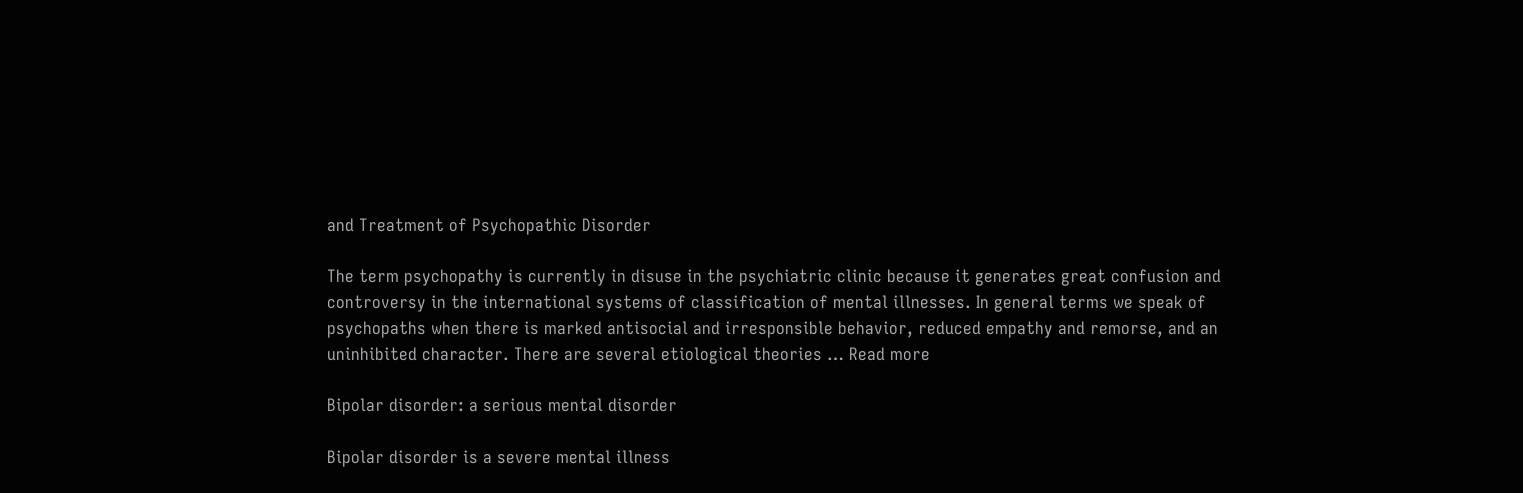and Treatment of Psychopathic Disorder

The term psychopathy is currently in disuse in the psychiatric clinic because it generates great confusion and controversy in the international systems of classification of mental illnesses. In general terms we speak of psychopaths when there is marked antisocial and irresponsible behavior, reduced empathy and remorse, and an uninhibited character. There are several etiological theories … Read more

Bipolar disorder: a serious mental disorder

Bipolar disorder is a severe mental illness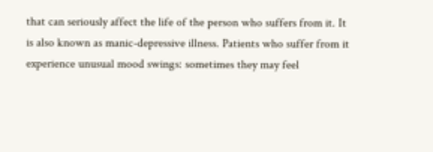that can seriously affect the life of the person who suffers from it. It is also known as manic-depressive illness. Patients who suffer from it experience unusual mood swings: sometimes they may feel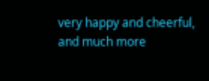very happy and cheerful, and much more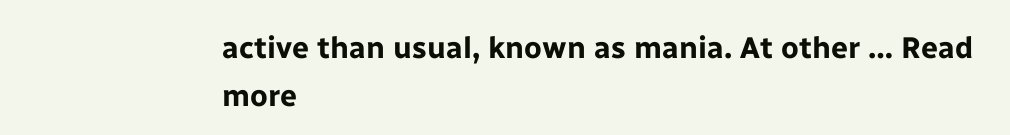active than usual, known as mania. At other … Read more